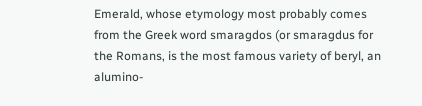Emerald, whose etymology most probably comes from the Greek word smaragdos (or smaragdus for the Romans, is the most famous variety of beryl, an alumino-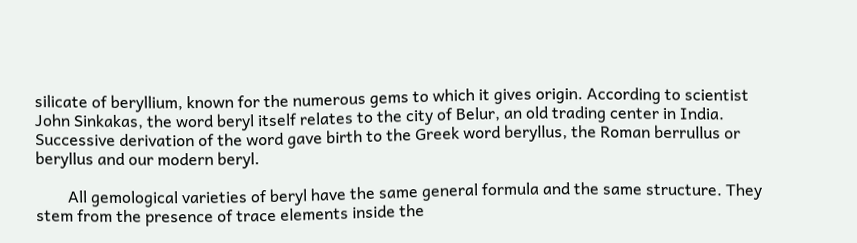silicate of beryllium, known for the numerous gems to which it gives origin. According to scientist John Sinkakas, the word beryl itself relates to the city of Belur, an old trading center in India. Successive derivation of the word gave birth to the Greek word beryllus, the Roman berrullus or beryllus and our modern beryl.

        All gemological varieties of beryl have the same general formula and the same structure. They stem from the presence of trace elements inside the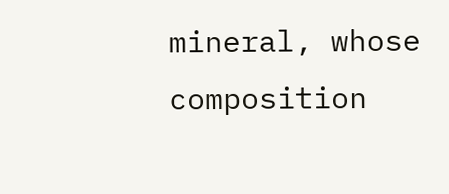mineral, whose composition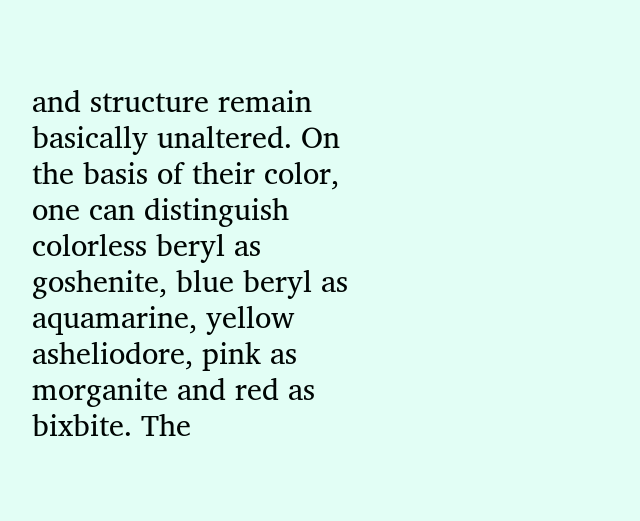and structure remain basically unaltered. On the basis of their color, one can distinguish colorless beryl as goshenite, blue beryl as aquamarine, yellow asheliodore, pink as morganite and red as bixbite. The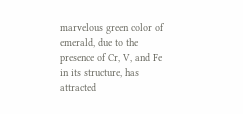marvelous green color of emerald, due to the presence of Cr, V, and Fe in its structure, has attracted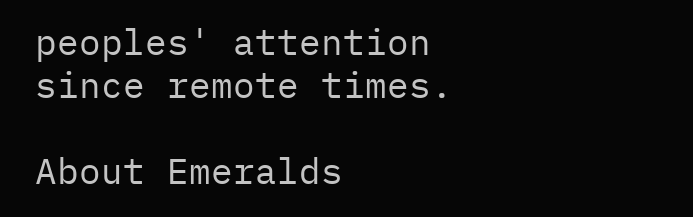peoples' attention since remote times.

About Emeralds